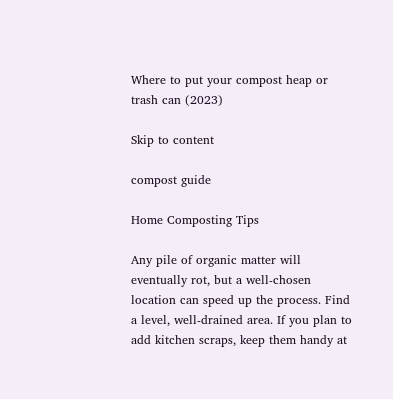Where to put your compost heap or trash can (2023)

Skip to content

compost guide

Home Composting Tips

Any pile of organic matter will eventually rot, but a well-chosen location can speed up the process. Find a level, well-drained area. If you plan to add kitchen scraps, keep them handy at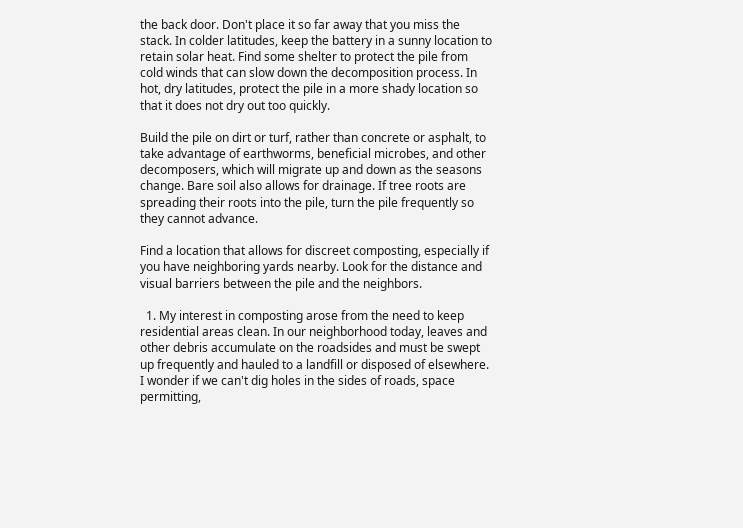the back door. Don't place it so far away that you miss the stack. In colder latitudes, keep the battery in a sunny location to retain solar heat. Find some shelter to protect the pile from cold winds that can slow down the decomposition process. In hot, dry latitudes, protect the pile in a more shady location so that it does not dry out too quickly.

Build the pile on dirt or turf, rather than concrete or asphalt, to take advantage of earthworms, beneficial microbes, and other decomposers, which will migrate up and down as the seasons change. Bare soil also allows for drainage. If tree roots are spreading their roots into the pile, turn the pile frequently so they cannot advance.

Find a location that allows for discreet composting, especially if you have neighboring yards nearby. Look for the distance and visual barriers between the pile and the neighbors.

  1. My interest in composting arose from the need to keep residential areas clean. In our neighborhood today, leaves and other debris accumulate on the roadsides and must be swept up frequently and hauled to a landfill or disposed of elsewhere. I wonder if we can't dig holes in the sides of roads, space permitting,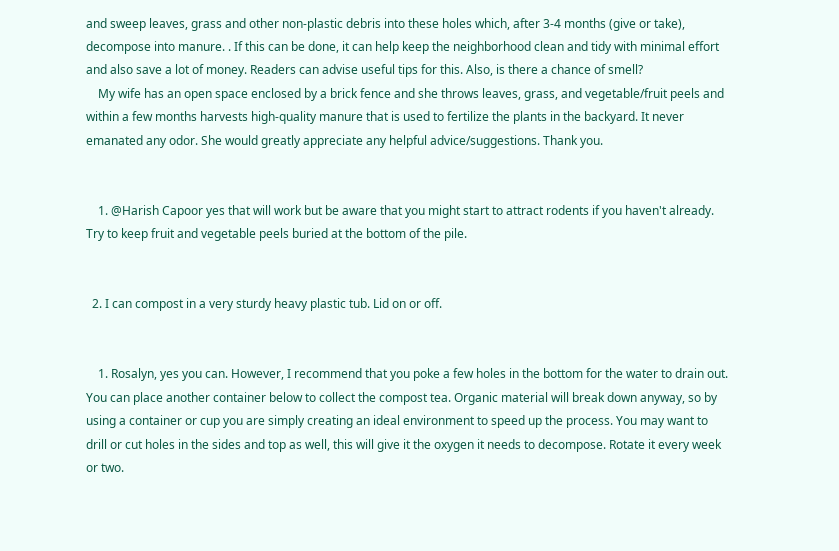and sweep leaves, grass and other non-plastic debris into these holes which, after 3-4 months (give or take), decompose into manure. . If this can be done, it can help keep the neighborhood clean and tidy with minimal effort and also save a lot of money. Readers can advise useful tips for this. Also, is there a chance of smell?
    My wife has an open space enclosed by a brick fence and she throws leaves, grass, and vegetable/fruit peels and within a few months harvests high-quality manure that is used to fertilize the plants in the backyard. It never emanated any odor. She would greatly appreciate any helpful advice/suggestions. Thank you.


    1. @Harish Capoor yes that will work but be aware that you might start to attract rodents if you haven't already. Try to keep fruit and vegetable peels buried at the bottom of the pile.


  2. I can compost in a very sturdy heavy plastic tub. Lid on or off.


    1. Rosalyn, yes you can. However, I recommend that you poke a few holes in the bottom for the water to drain out. You can place another container below to collect the compost tea. Organic material will break down anyway, so by using a container or cup you are simply creating an ideal environment to speed up the process. You may want to drill or cut holes in the sides and top as well, this will give it the oxygen it needs to decompose. Rotate it every week or two.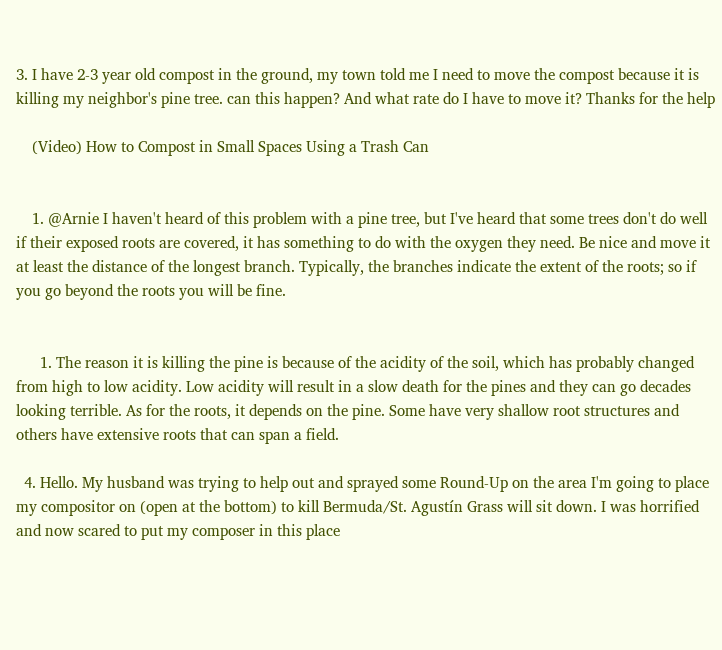3. I have 2-3 year old compost in the ground, my town told me I need to move the compost because it is killing my neighbor's pine tree. can this happen? And what rate do I have to move it? Thanks for the help

    (Video) How to Compost in Small Spaces Using a Trash Can


    1. @Arnie I haven't heard of this problem with a pine tree, but I've heard that some trees don't do well if their exposed roots are covered, it has something to do with the oxygen they need. Be nice and move it at least the distance of the longest branch. Typically, the branches indicate the extent of the roots; so if you go beyond the roots you will be fine.


      1. The reason it is killing the pine is because of the acidity of the soil, which has probably changed from high to low acidity. Low acidity will result in a slow death for the pines and they can go decades looking terrible. As for the roots, it depends on the pine. Some have very shallow root structures and others have extensive roots that can span a field.

  4. Hello. My husband was trying to help out and sprayed some Round-Up on the area I'm going to place my compositor on (open at the bottom) to kill Bermuda/St. Agustín Grass will sit down. I was horrified and now scared to put my composer in this place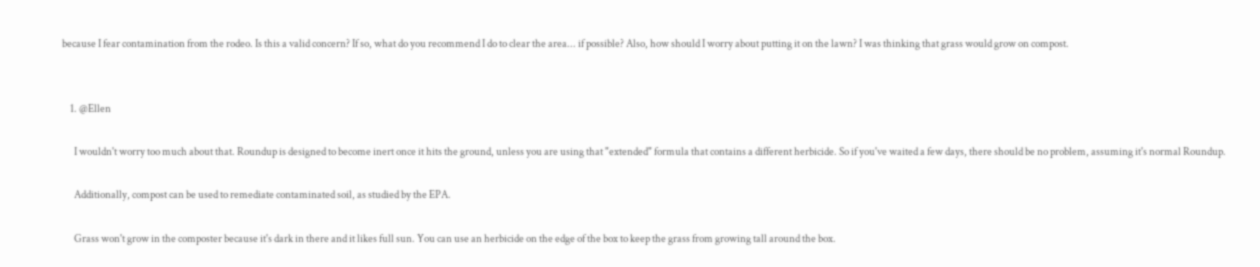because I fear contamination from the rodeo. Is this a valid concern? If so, what do you recommend I do to clear the area... if possible? Also, how should I worry about putting it on the lawn? I was thinking that grass would grow on compost.


    1. @Ellen

      I wouldn't worry too much about that. Roundup is designed to become inert once it hits the ground, unless you are using that "extended" formula that contains a different herbicide. So if you've waited a few days, there should be no problem, assuming it's normal Roundup.

      Additionally, compost can be used to remediate contaminated soil, as studied by the EPA.

      Grass won't grow in the composter because it's dark in there and it likes full sun. You can use an herbicide on the edge of the box to keep the grass from growing tall around the box.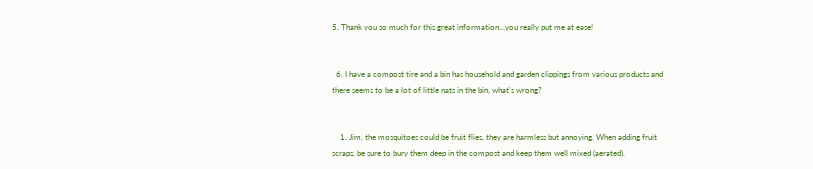5. Thank you so much for this great information…you really put me at ease!


  6. I have a compost tire and a bin has household and garden clippings from various products and there seems to be a lot of little nats in the bin, what's wrong?


    1. Jim, the mosquitoes could be fruit flies, they are harmless but annoying. When adding fruit scraps, be sure to bury them deep in the compost and keep them well mixed (aerated).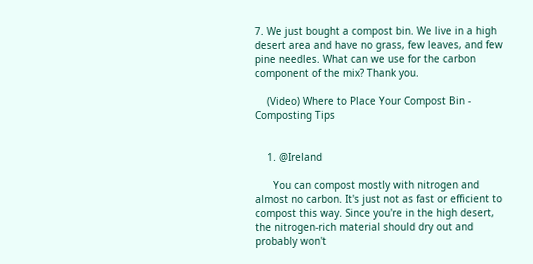7. We just bought a compost bin. We live in a high desert area and have no grass, few leaves, and few pine needles. What can we use for the carbon component of the mix? Thank you.

    (Video) Where to Place Your Compost Bin - Composting Tips


    1. @Ireland

      You can compost mostly with nitrogen and almost no carbon. It's just not as fast or efficient to compost this way. Since you're in the high desert, the nitrogen-rich material should dry out and probably won't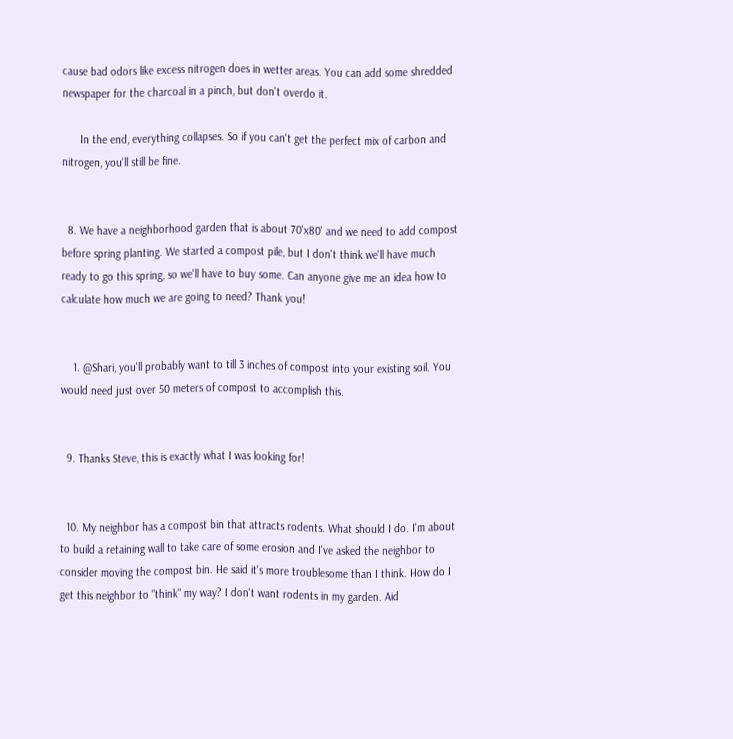cause bad odors like excess nitrogen does in wetter areas. You can add some shredded newspaper for the charcoal in a pinch, but don't overdo it.

      In the end, everything collapses. So if you can't get the perfect mix of carbon and nitrogen, you'll still be fine.


  8. We have a neighborhood garden that is about 70'x80' and we need to add compost before spring planting. We started a compost pile, but I don't think we'll have much ready to go this spring, so we'll have to buy some. Can anyone give me an idea how to calculate how much we are going to need? Thank you!


    1. @Shari, you'll probably want to till 3 inches of compost into your existing soil. You would need just over 50 meters of compost to accomplish this.


  9. Thanks Steve, this is exactly what I was looking for!


  10. My neighbor has a compost bin that attracts rodents. What should I do. I'm about to build a retaining wall to take care of some erosion and I've asked the neighbor to consider moving the compost bin. He said it's more troublesome than I think. How do I get this neighbor to "think" my way? I don't want rodents in my garden. Aid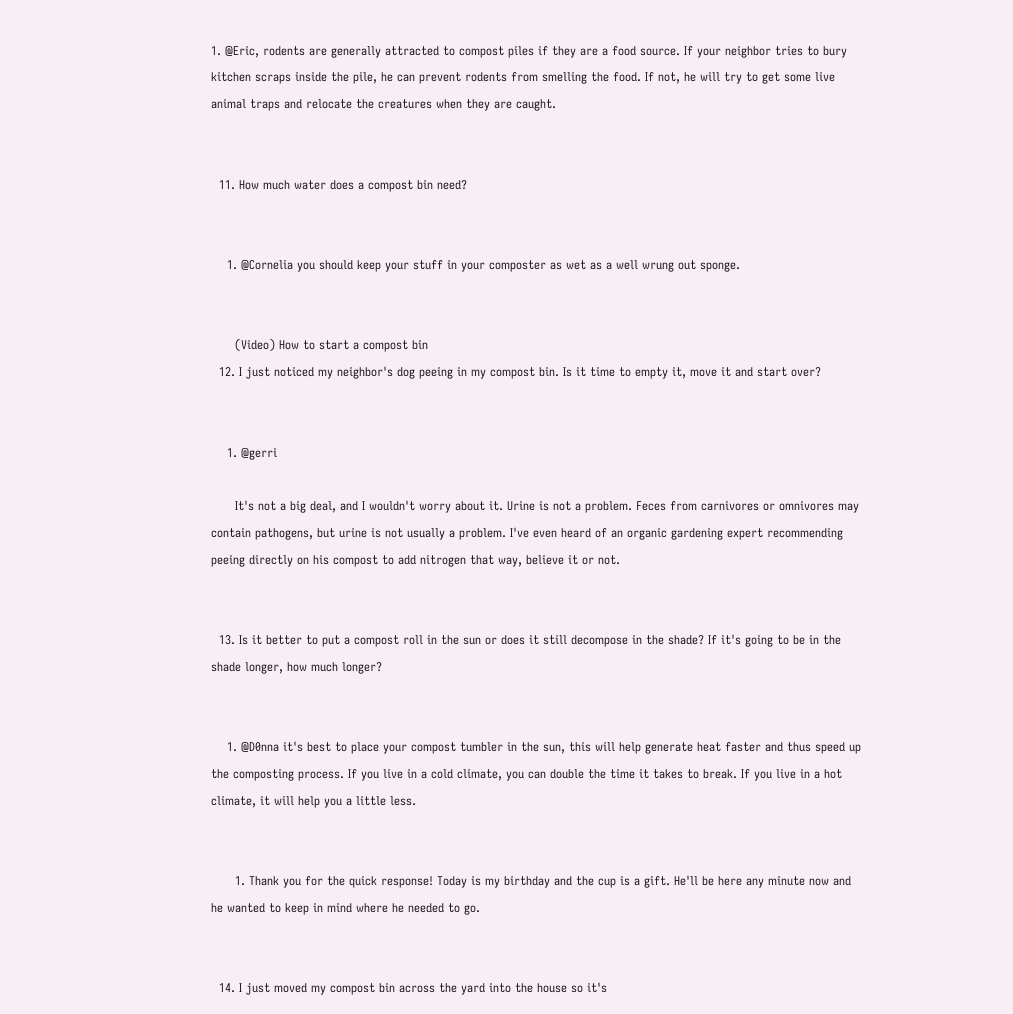1. @Eric, rodents are generally attracted to compost piles if they are a food source. If your neighbor tries to bury kitchen scraps inside the pile, he can prevent rodents from smelling the food. If not, he will try to get some live animal traps and relocate the creatures when they are caught.


  11. How much water does a compost bin need?


    1. @Cornelia you should keep your stuff in your composter as wet as a well wrung out sponge.


      (Video) How to start a compost bin
  12. I just noticed my neighbor's dog peeing in my compost bin. Is it time to empty it, move it and start over?


    1. @gerri

      It's not a big deal, and I wouldn't worry about it. Urine is not a problem. Feces from carnivores or omnivores may contain pathogens, but urine is not usually a problem. I've even heard of an organic gardening expert recommending peeing directly on his compost to add nitrogen that way, believe it or not.


  13. Is it better to put a compost roll in the sun or does it still decompose in the shade? If it's going to be in the shade longer, how much longer?


    1. @D0nna it's best to place your compost tumbler in the sun, this will help generate heat faster and thus speed up the composting process. If you live in a cold climate, you can double the time it takes to break. If you live in a hot climate, it will help you a little less.


      1. Thank you for the quick response! Today is my birthday and the cup is a gift. He'll be here any minute now and he wanted to keep in mind where he needed to go.


  14. I just moved my compost bin across the yard into the house so it's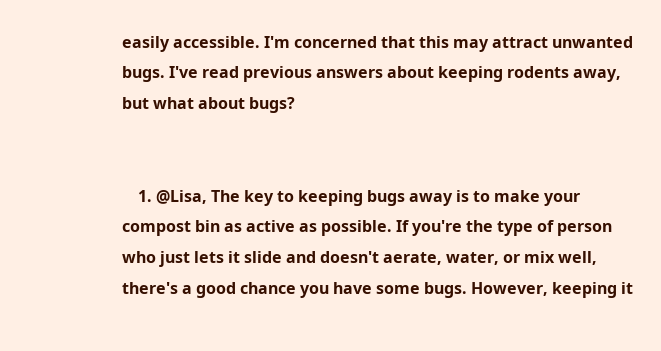easily accessible. I'm concerned that this may attract unwanted bugs. I've read previous answers about keeping rodents away, but what about bugs?


    1. @Lisa, The key to keeping bugs away is to make your compost bin as active as possible. If you're the type of person who just lets it slide and doesn't aerate, water, or mix well, there's a good chance you have some bugs. However, keeping it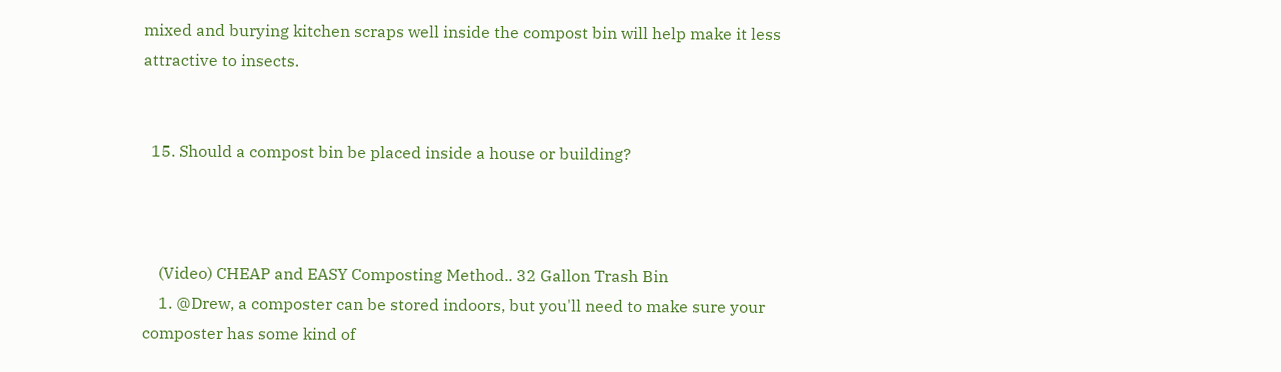mixed and burying kitchen scraps well inside the compost bin will help make it less attractive to insects.


  15. Should a compost bin be placed inside a house or building?



    (Video) CHEAP and EASY Composting Method.. 32 Gallon Trash Bin
    1. @Drew, a composter can be stored indoors, but you'll need to make sure your composter has some kind of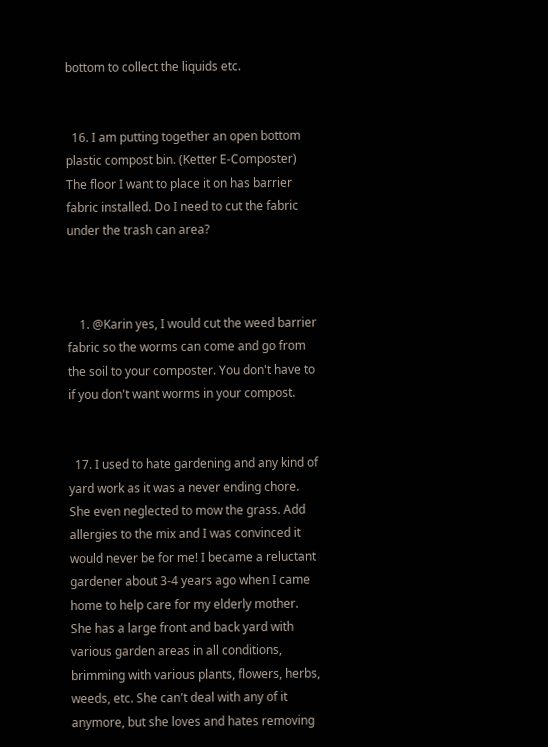bottom to collect the liquids etc.


  16. I am putting together an open bottom plastic compost bin. (Ketter E-Composter) The floor I want to place it on has barrier fabric installed. Do I need to cut the fabric under the trash can area?



    1. @Karin yes, I would cut the weed barrier fabric so the worms can come and go from the soil to your composter. You don't have to if you don't want worms in your compost.


  17. I used to hate gardening and any kind of yard work as it was a never ending chore. She even neglected to mow the grass. Add allergies to the mix and I was convinced it would never be for me! I became a reluctant gardener about 3-4 years ago when I came home to help care for my elderly mother. She has a large front and back yard with various garden areas in all conditions, brimming with various plants, flowers, herbs, weeds, etc. She can't deal with any of it anymore, but she loves and hates removing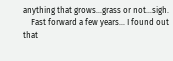anything that grows…grass or not…sigh.
    Fast forward a few years... I found out that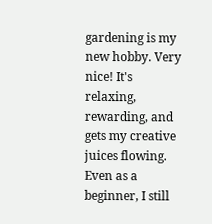gardening is my new hobby. Very nice! It's relaxing, rewarding, and gets my creative juices flowing. Even as a beginner, I still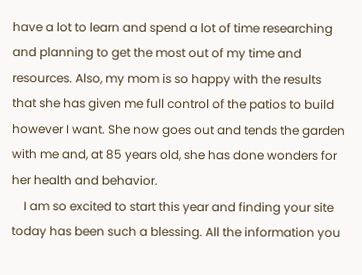have a lot to learn and spend a lot of time researching and planning to get the most out of my time and resources. Also, my mom is so happy with the results that she has given me full control of the patios to build however I want. She now goes out and tends the garden with me and, at 85 years old, she has done wonders for her health and behavior.
    I am so excited to start this year and finding your site today has been such a blessing. All the information you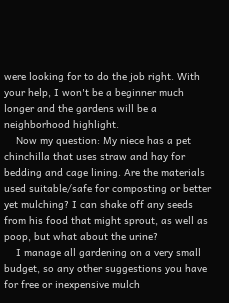were looking for to do the job right. With your help, I won't be a beginner much longer and the gardens will be a neighborhood highlight.
    Now my question: My niece has a pet chinchilla that uses straw and hay for bedding and cage lining. Are the materials used suitable/safe for composting or better yet mulching? I can shake off any seeds from his food that might sprout, as well as poop, but what about the urine?
    I manage all gardening on a very small budget, so any other suggestions you have for free or inexpensive mulch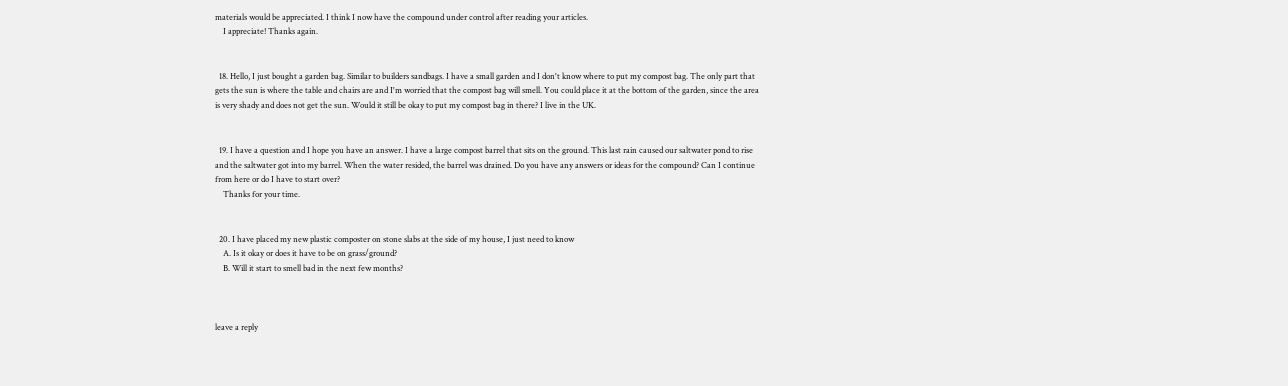materials would be appreciated. I think I now have the compound under control after reading your articles.
    I appreciate! Thanks again.


  18. Hello, I just bought a garden bag. Similar to builders sandbags. I have a small garden and I don't know where to put my compost bag. The only part that gets the sun is where the table and chairs are and I'm worried that the compost bag will smell. You could place it at the bottom of the garden, since the area is very shady and does not get the sun. Would it still be okay to put my compost bag in there? I live in the UK.


  19. I have a question and I hope you have an answer. I have a large compost barrel that sits on the ground. This last rain caused our saltwater pond to rise and the saltwater got into my barrel. When the water resided, the barrel was drained. Do you have any answers or ideas for the compound? Can I continue from here or do I have to start over?
    Thanks for your time.


  20. I have placed my new plastic composter on stone slabs at the side of my house, I just need to know
    A. Is it okay or does it have to be on grass/ground?
    B. Will it start to smell bad in the next few months?



leave a reply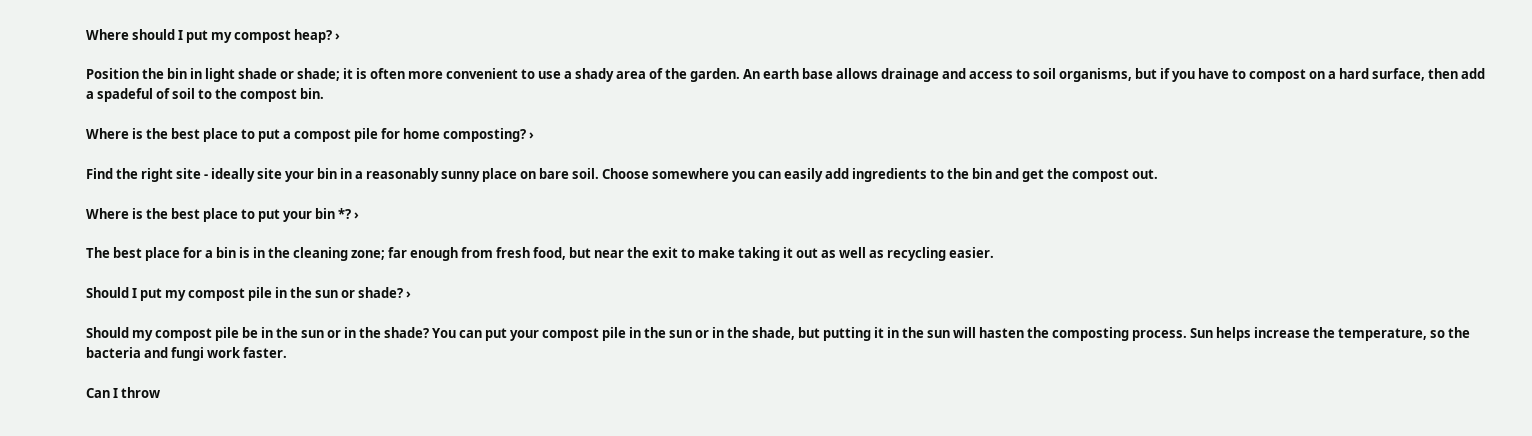Where should I put my compost heap? ›

Position the bin in light shade or shade; it is often more convenient to use a shady area of the garden. An earth base allows drainage and access to soil organisms, but if you have to compost on a hard surface, then add a spadeful of soil to the compost bin.

Where is the best place to put a compost pile for home composting? ›

Find the right site - ideally site your bin in a reasonably sunny place on bare soil. Choose somewhere you can easily add ingredients to the bin and get the compost out.

Where is the best place to put your bin *? ›

The best place for a bin is in the cleaning zone; far enough from fresh food, but near the exit to make taking it out as well as recycling easier.

Should I put my compost pile in the sun or shade? ›

Should my compost pile be in the sun or in the shade? You can put your compost pile in the sun or in the shade, but putting it in the sun will hasten the composting process. Sun helps increase the temperature, so the bacteria and fungi work faster.

Can I throw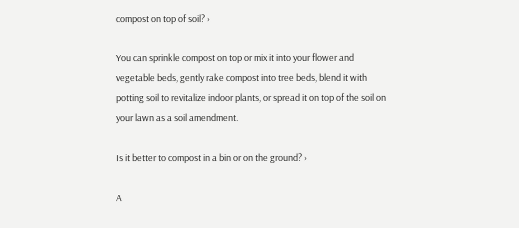compost on top of soil? ›

You can sprinkle compost on top or mix it into your flower and vegetable beds, gently rake compost into tree beds, blend it with potting soil to revitalize indoor plants, or spread it on top of the soil on your lawn as a soil amendment.

Is it better to compost in a bin or on the ground? ›

A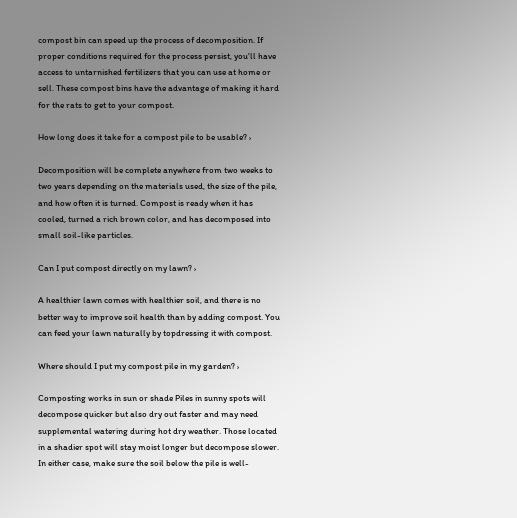compost bin can speed up the process of decomposition. If proper conditions required for the process persist, you'll have access to untarnished fertilizers that you can use at home or sell. These compost bins have the advantage of making it hard for the rats to get to your compost.

How long does it take for a compost pile to be usable? ›

Decomposition will be complete anywhere from two weeks to two years depending on the materials used, the size of the pile, and how often it is turned. Compost is ready when it has cooled, turned a rich brown color, and has decomposed into small soil-like particles.

Can I put compost directly on my lawn? ›

A healthier lawn comes with healthier soil, and there is no better way to improve soil health than by adding compost. You can feed your lawn naturally by topdressing it with compost.

Where should I put my compost pile in my garden? ›

Composting works in sun or shade Piles in sunny spots will decompose quicker but also dry out faster and may need supplemental watering during hot dry weather. Those located in a shadier spot will stay moist longer but decompose slower. In either case, make sure the soil below the pile is well-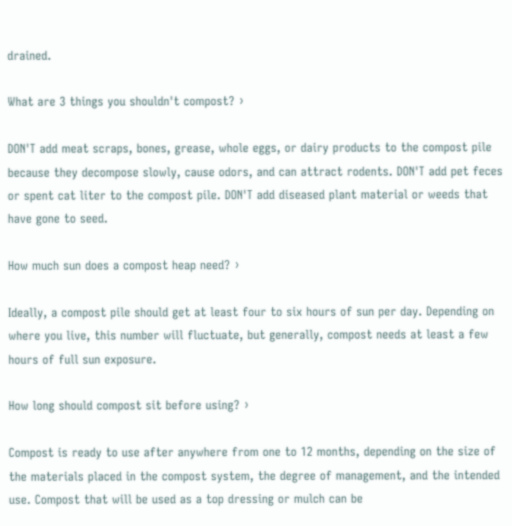drained.

What are 3 things you shouldn't compost? ›

DON'T add meat scraps, bones, grease, whole eggs, or dairy products to the compost pile because they decompose slowly, cause odors, and can attract rodents. DON'T add pet feces or spent cat liter to the compost pile. DON'T add diseased plant material or weeds that have gone to seed.

How much sun does a compost heap need? ›

Ideally, a compost pile should get at least four to six hours of sun per day. Depending on where you live, this number will fluctuate, but generally, compost needs at least a few hours of full sun exposure.

How long should compost sit before using? ›

Compost is ready to use after anywhere from one to 12 months, depending on the size of the materials placed in the compost system, the degree of management, and the intended use. Compost that will be used as a top dressing or mulch can be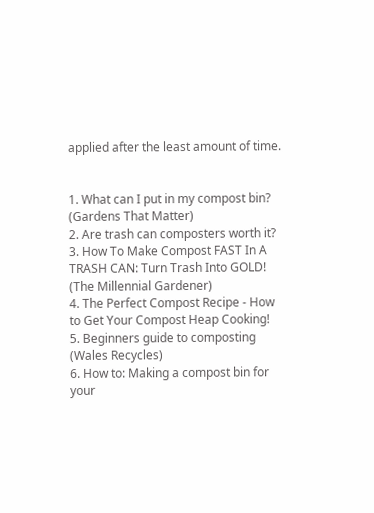applied after the least amount of time.


1. What can I put in my compost bin?
(Gardens That Matter)
2. Are trash can composters worth it?
3. How To Make Compost FAST In A TRASH CAN: Turn Trash Into GOLD!
(The Millennial Gardener)
4. The Perfect Compost Recipe - How to Get Your Compost Heap Cooking!
5. Beginners guide to composting
(Wales Recycles)
6. How to: Making a compost bin for your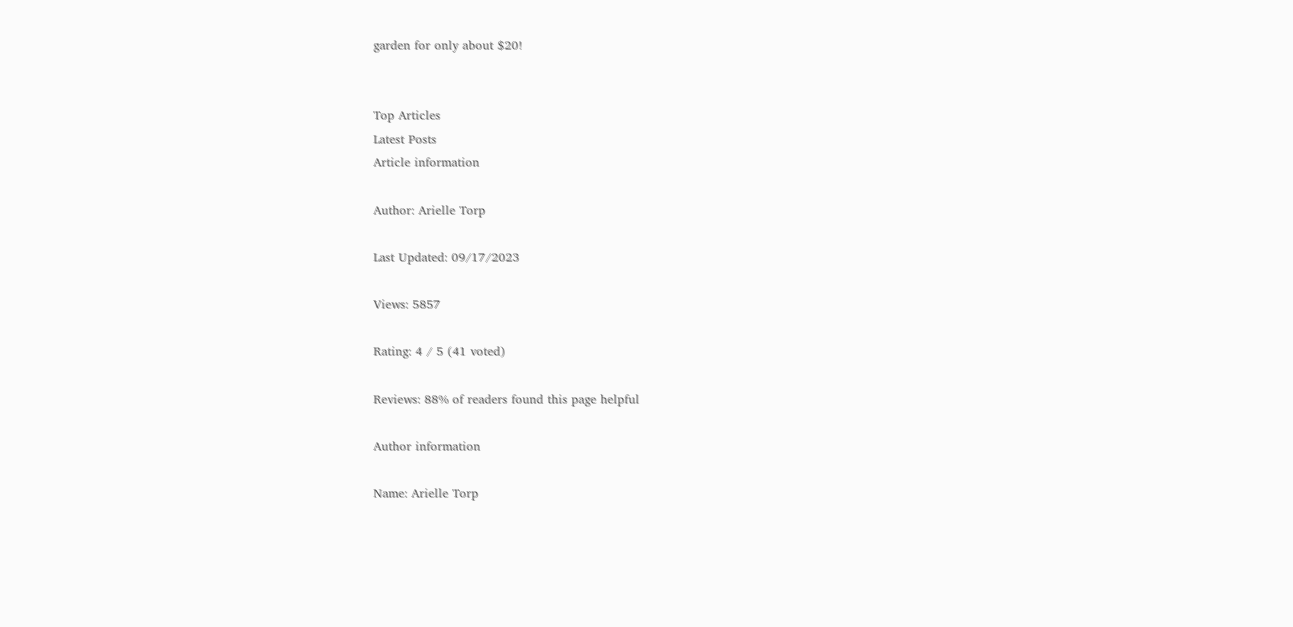garden for only about $20!


Top Articles
Latest Posts
Article information

Author: Arielle Torp

Last Updated: 09/17/2023

Views: 5857

Rating: 4 / 5 (41 voted)

Reviews: 88% of readers found this page helpful

Author information

Name: Arielle Torp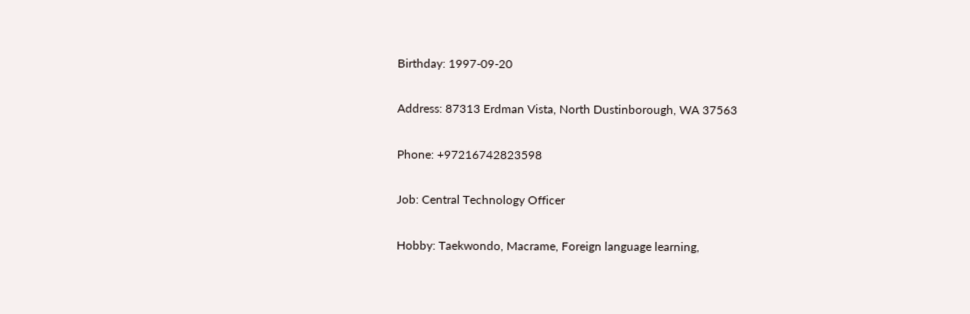Birthday: 1997-09-20

Address: 87313 Erdman Vista, North Dustinborough, WA 37563

Phone: +97216742823598

Job: Central Technology Officer

Hobby: Taekwondo, Macrame, Foreign language learning,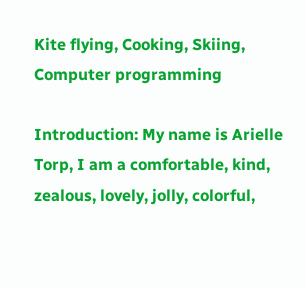Kite flying, Cooking, Skiing, Computer programming

Introduction: My name is Arielle Torp, I am a comfortable, kind, zealous, lovely, jolly, colorful,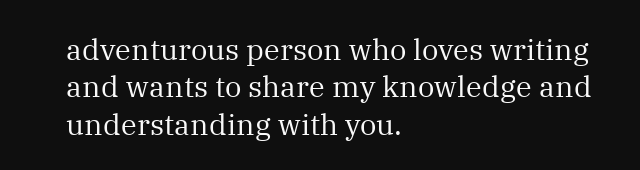adventurous person who loves writing and wants to share my knowledge and understanding with you.